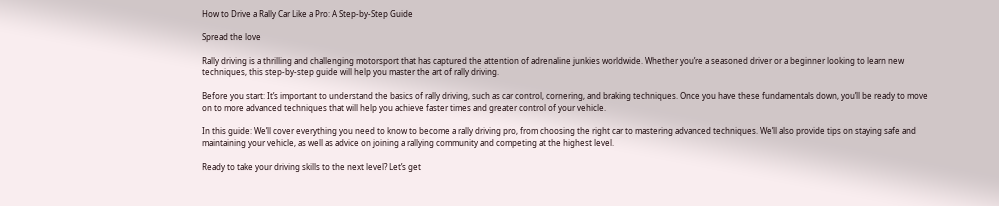How to Drive a Rally Car Like a Pro: A Step-by-Step Guide

Spread the love

Rally driving is a thrilling and challenging motorsport that has captured the attention of adrenaline junkies worldwide. Whether you’re a seasoned driver or a beginner looking to learn new techniques, this step-by-step guide will help you master the art of rally driving.

Before you start: It’s important to understand the basics of rally driving, such as car control, cornering, and braking techniques. Once you have these fundamentals down, you’ll be ready to move on to more advanced techniques that will help you achieve faster times and greater control of your vehicle.

In this guide: We’ll cover everything you need to know to become a rally driving pro, from choosing the right car to mastering advanced techniques. We’ll also provide tips on staying safe and maintaining your vehicle, as well as advice on joining a rallying community and competing at the highest level.

Ready to take your driving skills to the next level? Let’s get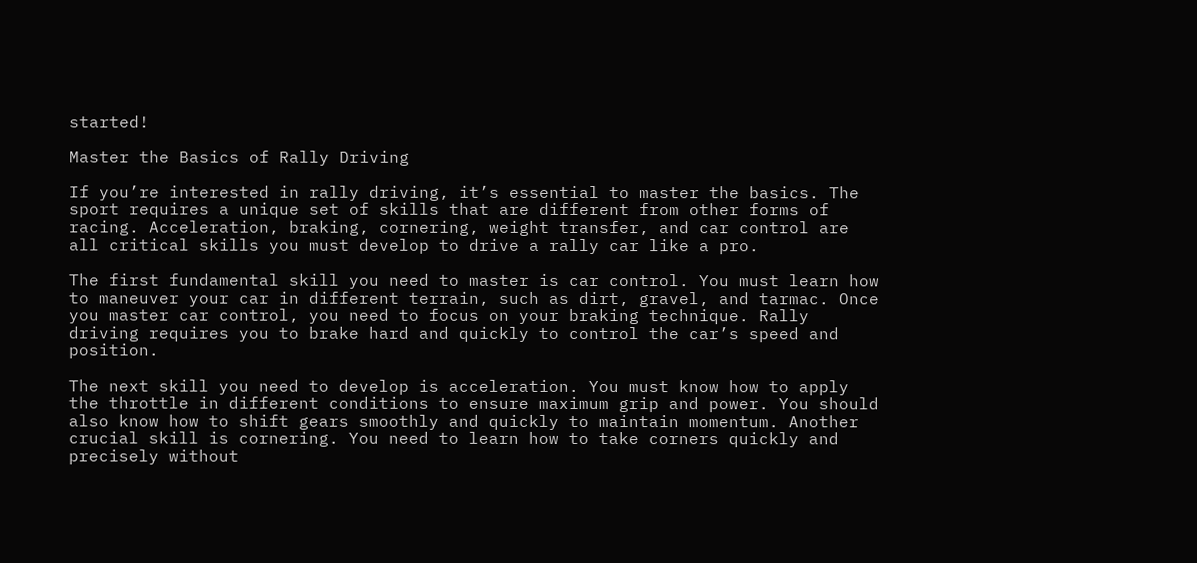started!

Master the Basics of Rally Driving

If you’re interested in rally driving, it’s essential to master the basics. The sport requires a unique set of skills that are different from other forms of racing. Acceleration, braking, cornering, weight transfer, and car control are all critical skills you must develop to drive a rally car like a pro.

The first fundamental skill you need to master is car control. You must learn how to maneuver your car in different terrain, such as dirt, gravel, and tarmac. Once you master car control, you need to focus on your braking technique. Rally driving requires you to brake hard and quickly to control the car’s speed and position.

The next skill you need to develop is acceleration. You must know how to apply the throttle in different conditions to ensure maximum grip and power. You should also know how to shift gears smoothly and quickly to maintain momentum. Another crucial skill is cornering. You need to learn how to take corners quickly and precisely without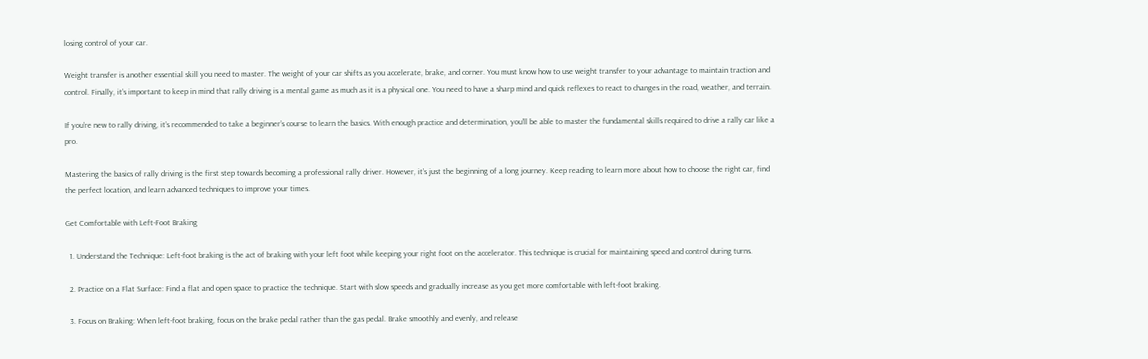losing control of your car.

Weight transfer is another essential skill you need to master. The weight of your car shifts as you accelerate, brake, and corner. You must know how to use weight transfer to your advantage to maintain traction and control. Finally, it’s important to keep in mind that rally driving is a mental game as much as it is a physical one. You need to have a sharp mind and quick reflexes to react to changes in the road, weather, and terrain.

If you’re new to rally driving, it’s recommended to take a beginner’s course to learn the basics. With enough practice and determination, you’ll be able to master the fundamental skills required to drive a rally car like a pro.

Mastering the basics of rally driving is the first step towards becoming a professional rally driver. However, it’s just the beginning of a long journey. Keep reading to learn more about how to choose the right car, find the perfect location, and learn advanced techniques to improve your times.

Get Comfortable with Left-Foot Braking

  1. Understand the Technique: Left-foot braking is the act of braking with your left foot while keeping your right foot on the accelerator. This technique is crucial for maintaining speed and control during turns.

  2. Practice on a Flat Surface: Find a flat and open space to practice the technique. Start with slow speeds and gradually increase as you get more comfortable with left-foot braking.

  3. Focus on Braking: When left-foot braking, focus on the brake pedal rather than the gas pedal. Brake smoothly and evenly, and release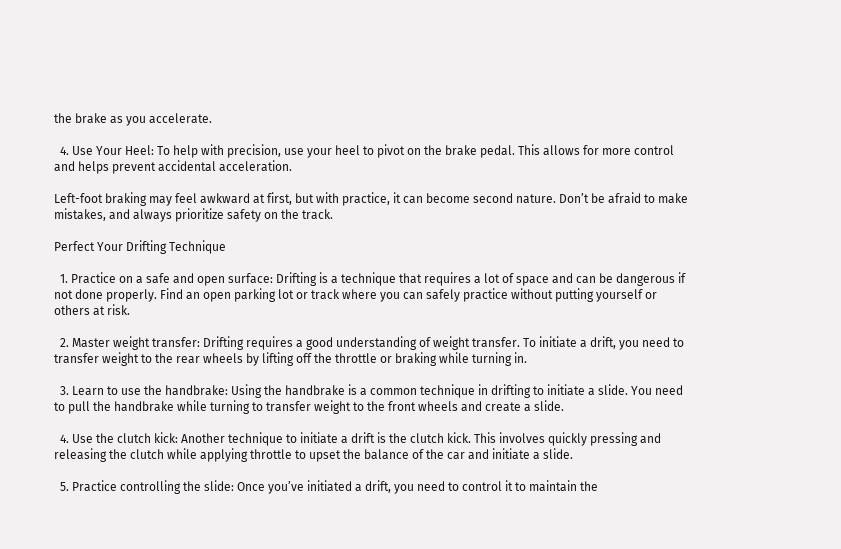the brake as you accelerate.

  4. Use Your Heel: To help with precision, use your heel to pivot on the brake pedal. This allows for more control and helps prevent accidental acceleration.

Left-foot braking may feel awkward at first, but with practice, it can become second nature. Don’t be afraid to make mistakes, and always prioritize safety on the track.

Perfect Your Drifting Technique

  1. Practice on a safe and open surface: Drifting is a technique that requires a lot of space and can be dangerous if not done properly. Find an open parking lot or track where you can safely practice without putting yourself or others at risk.

  2. Master weight transfer: Drifting requires a good understanding of weight transfer. To initiate a drift, you need to transfer weight to the rear wheels by lifting off the throttle or braking while turning in.

  3. Learn to use the handbrake: Using the handbrake is a common technique in drifting to initiate a slide. You need to pull the handbrake while turning to transfer weight to the front wheels and create a slide.

  4. Use the clutch kick: Another technique to initiate a drift is the clutch kick. This involves quickly pressing and releasing the clutch while applying throttle to upset the balance of the car and initiate a slide.

  5. Practice controlling the slide: Once you’ve initiated a drift, you need to control it to maintain the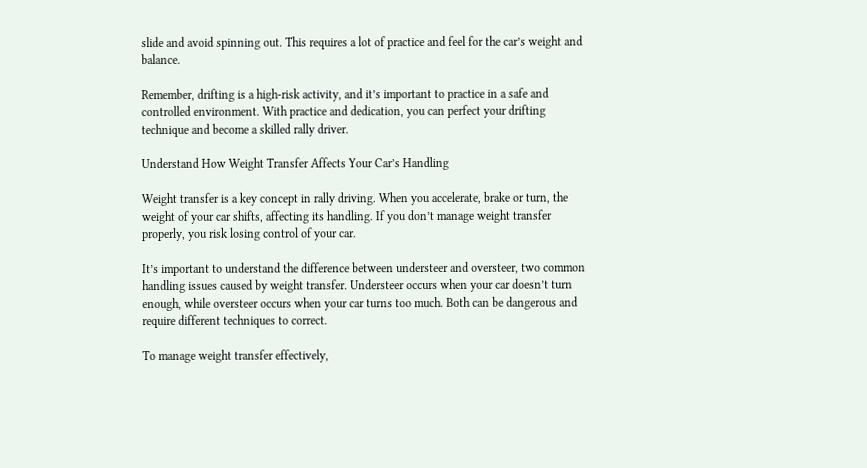slide and avoid spinning out. This requires a lot of practice and feel for the car’s weight and balance.

Remember, drifting is a high-risk activity, and it’s important to practice in a safe and controlled environment. With practice and dedication, you can perfect your drifting technique and become a skilled rally driver.

Understand How Weight Transfer Affects Your Car’s Handling

Weight transfer is a key concept in rally driving. When you accelerate, brake or turn, the weight of your car shifts, affecting its handling. If you don’t manage weight transfer properly, you risk losing control of your car.

It’s important to understand the difference between understeer and oversteer, two common handling issues caused by weight transfer. Understeer occurs when your car doesn’t turn enough, while oversteer occurs when your car turns too much. Both can be dangerous and require different techniques to correct.

To manage weight transfer effectively,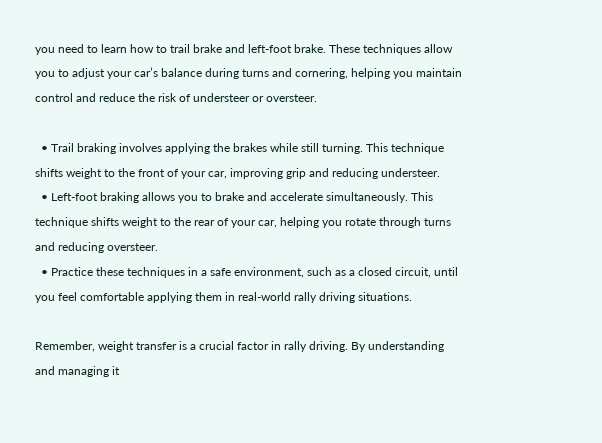you need to learn how to trail brake and left-foot brake. These techniques allow you to adjust your car’s balance during turns and cornering, helping you maintain control and reduce the risk of understeer or oversteer.

  • Trail braking involves applying the brakes while still turning. This technique shifts weight to the front of your car, improving grip and reducing understeer.
  • Left-foot braking allows you to brake and accelerate simultaneously. This technique shifts weight to the rear of your car, helping you rotate through turns and reducing oversteer.
  • Practice these techniques in a safe environment, such as a closed circuit, until you feel comfortable applying them in real-world rally driving situations.

Remember, weight transfer is a crucial factor in rally driving. By understanding and managing it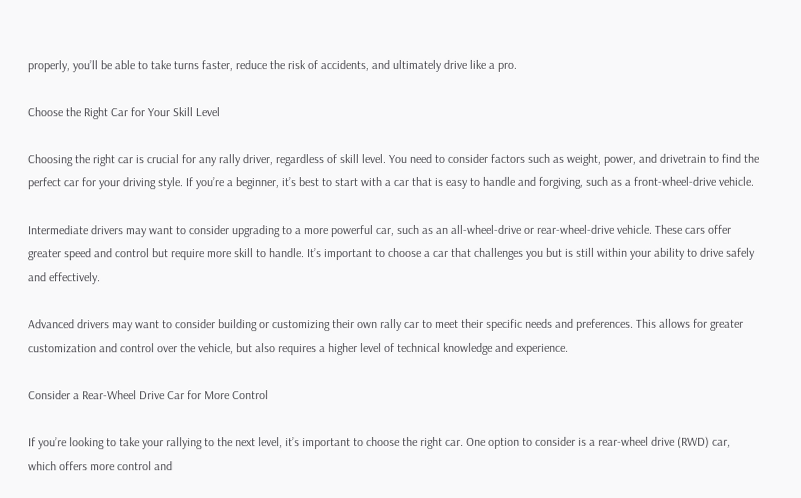properly, you’ll be able to take turns faster, reduce the risk of accidents, and ultimately drive like a pro.

Choose the Right Car for Your Skill Level

Choosing the right car is crucial for any rally driver, regardless of skill level. You need to consider factors such as weight, power, and drivetrain to find the perfect car for your driving style. If you’re a beginner, it’s best to start with a car that is easy to handle and forgiving, such as a front-wheel-drive vehicle.

Intermediate drivers may want to consider upgrading to a more powerful car, such as an all-wheel-drive or rear-wheel-drive vehicle. These cars offer greater speed and control but require more skill to handle. It’s important to choose a car that challenges you but is still within your ability to drive safely and effectively.

Advanced drivers may want to consider building or customizing their own rally car to meet their specific needs and preferences. This allows for greater customization and control over the vehicle, but also requires a higher level of technical knowledge and experience.

Consider a Rear-Wheel Drive Car for More Control

If you’re looking to take your rallying to the next level, it’s important to choose the right car. One option to consider is a rear-wheel drive (RWD) car, which offers more control and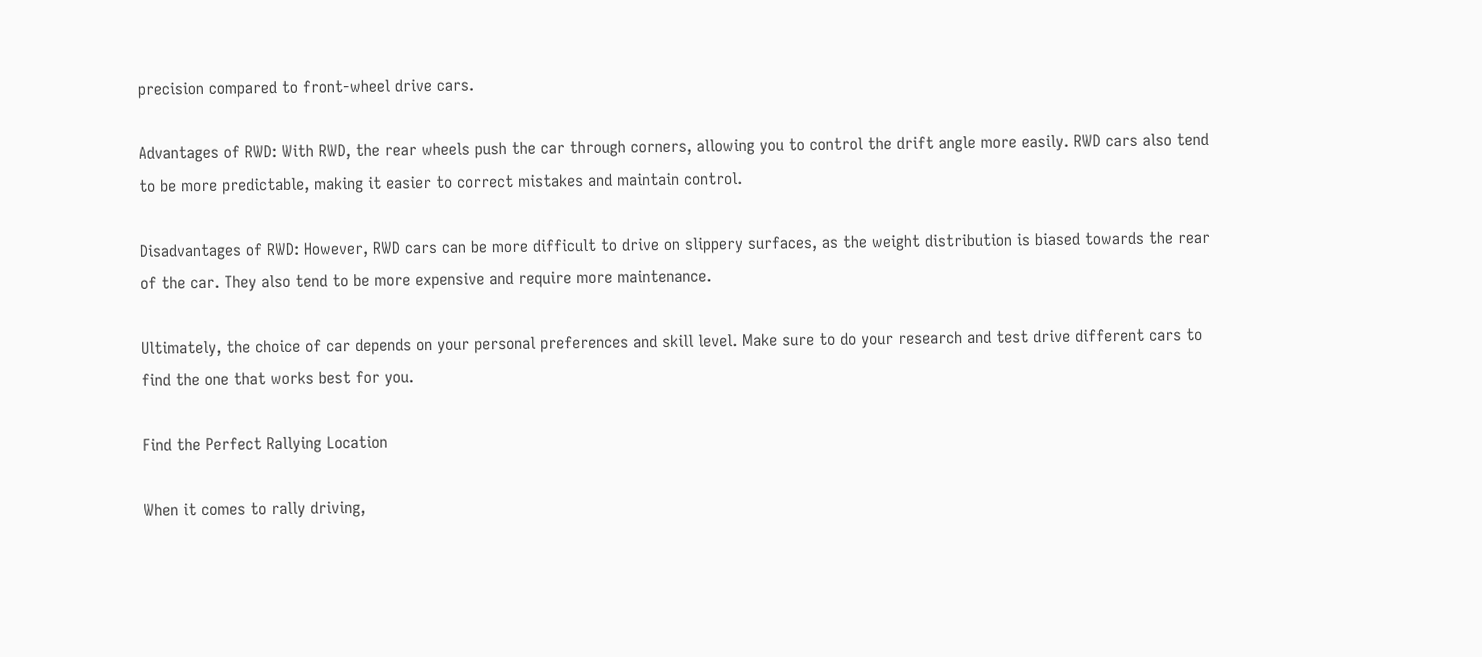precision compared to front-wheel drive cars.

Advantages of RWD: With RWD, the rear wheels push the car through corners, allowing you to control the drift angle more easily. RWD cars also tend to be more predictable, making it easier to correct mistakes and maintain control.

Disadvantages of RWD: However, RWD cars can be more difficult to drive on slippery surfaces, as the weight distribution is biased towards the rear of the car. They also tend to be more expensive and require more maintenance.

Ultimately, the choice of car depends on your personal preferences and skill level. Make sure to do your research and test drive different cars to find the one that works best for you.

Find the Perfect Rallying Location

When it comes to rally driving,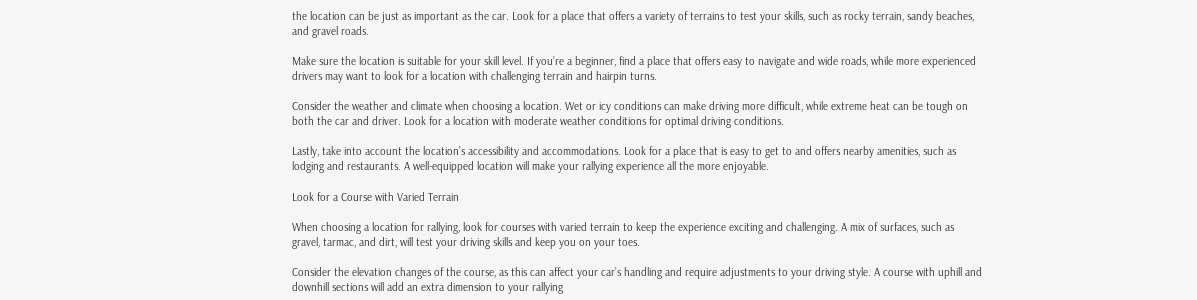the location can be just as important as the car. Look for a place that offers a variety of terrains to test your skills, such as rocky terrain, sandy beaches, and gravel roads.

Make sure the location is suitable for your skill level. If you’re a beginner, find a place that offers easy to navigate and wide roads, while more experienced drivers may want to look for a location with challenging terrain and hairpin turns.

Consider the weather and climate when choosing a location. Wet or icy conditions can make driving more difficult, while extreme heat can be tough on both the car and driver. Look for a location with moderate weather conditions for optimal driving conditions.

Lastly, take into account the location’s accessibility and accommodations. Look for a place that is easy to get to and offers nearby amenities, such as lodging and restaurants. A well-equipped location will make your rallying experience all the more enjoyable.

Look for a Course with Varied Terrain

When choosing a location for rallying, look for courses with varied terrain to keep the experience exciting and challenging. A mix of surfaces, such as gravel, tarmac, and dirt, will test your driving skills and keep you on your toes.

Consider the elevation changes of the course, as this can affect your car’s handling and require adjustments to your driving style. A course with uphill and downhill sections will add an extra dimension to your rallying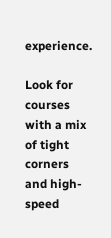experience.

Look for courses with a mix of tight corners and high-speed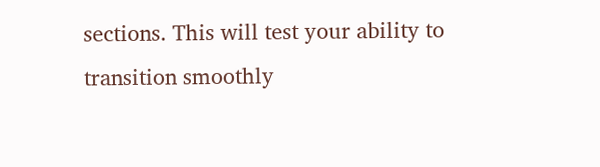sections. This will test your ability to transition smoothly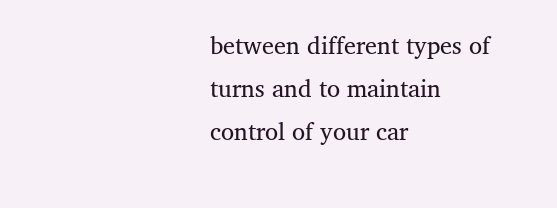between different types of turns and to maintain control of your car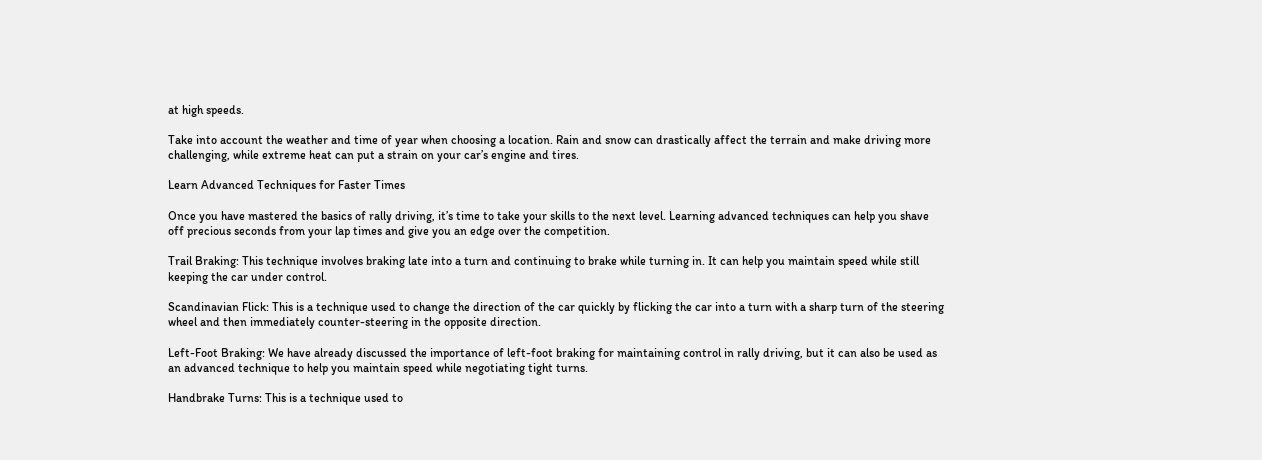at high speeds.

Take into account the weather and time of year when choosing a location. Rain and snow can drastically affect the terrain and make driving more challenging, while extreme heat can put a strain on your car’s engine and tires.

Learn Advanced Techniques for Faster Times

Once you have mastered the basics of rally driving, it’s time to take your skills to the next level. Learning advanced techniques can help you shave off precious seconds from your lap times and give you an edge over the competition.

Trail Braking: This technique involves braking late into a turn and continuing to brake while turning in. It can help you maintain speed while still keeping the car under control.

Scandinavian Flick: This is a technique used to change the direction of the car quickly by flicking the car into a turn with a sharp turn of the steering wheel and then immediately counter-steering in the opposite direction.

Left-Foot Braking: We have already discussed the importance of left-foot braking for maintaining control in rally driving, but it can also be used as an advanced technique to help you maintain speed while negotiating tight turns.

Handbrake Turns: This is a technique used to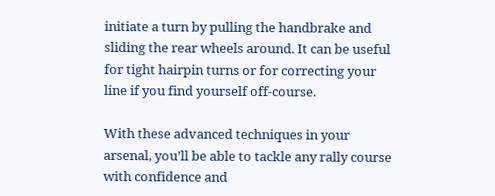initiate a turn by pulling the handbrake and sliding the rear wheels around. It can be useful for tight hairpin turns or for correcting your line if you find yourself off-course.

With these advanced techniques in your arsenal, you’ll be able to tackle any rally course with confidence and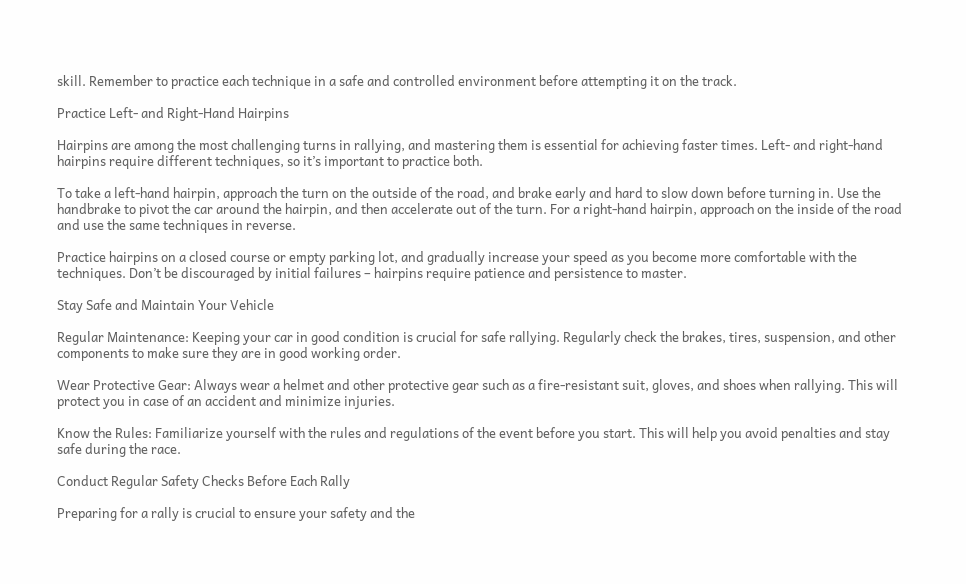skill. Remember to practice each technique in a safe and controlled environment before attempting it on the track.

Practice Left- and Right-Hand Hairpins

Hairpins are among the most challenging turns in rallying, and mastering them is essential for achieving faster times. Left- and right-hand hairpins require different techniques, so it’s important to practice both.

To take a left-hand hairpin, approach the turn on the outside of the road, and brake early and hard to slow down before turning in. Use the handbrake to pivot the car around the hairpin, and then accelerate out of the turn. For a right-hand hairpin, approach on the inside of the road and use the same techniques in reverse.

Practice hairpins on a closed course or empty parking lot, and gradually increase your speed as you become more comfortable with the techniques. Don’t be discouraged by initial failures – hairpins require patience and persistence to master.

Stay Safe and Maintain Your Vehicle

Regular Maintenance: Keeping your car in good condition is crucial for safe rallying. Regularly check the brakes, tires, suspension, and other components to make sure they are in good working order.

Wear Protective Gear: Always wear a helmet and other protective gear such as a fire-resistant suit, gloves, and shoes when rallying. This will protect you in case of an accident and minimize injuries.

Know the Rules: Familiarize yourself with the rules and regulations of the event before you start. This will help you avoid penalties and stay safe during the race.

Conduct Regular Safety Checks Before Each Rally

Preparing for a rally is crucial to ensure your safety and the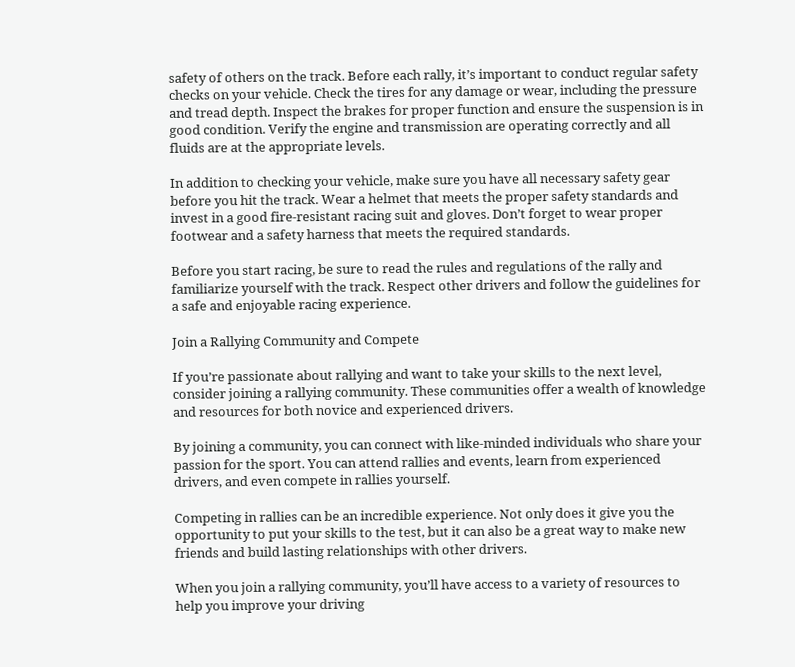safety of others on the track. Before each rally, it’s important to conduct regular safety checks on your vehicle. Check the tires for any damage or wear, including the pressure and tread depth. Inspect the brakes for proper function and ensure the suspension is in good condition. Verify the engine and transmission are operating correctly and all fluids are at the appropriate levels.

In addition to checking your vehicle, make sure you have all necessary safety gear before you hit the track. Wear a helmet that meets the proper safety standards and invest in a good fire-resistant racing suit and gloves. Don’t forget to wear proper footwear and a safety harness that meets the required standards.

Before you start racing, be sure to read the rules and regulations of the rally and familiarize yourself with the track. Respect other drivers and follow the guidelines for a safe and enjoyable racing experience.

Join a Rallying Community and Compete

If you’re passionate about rallying and want to take your skills to the next level, consider joining a rallying community. These communities offer a wealth of knowledge and resources for both novice and experienced drivers.

By joining a community, you can connect with like-minded individuals who share your passion for the sport. You can attend rallies and events, learn from experienced drivers, and even compete in rallies yourself.

Competing in rallies can be an incredible experience. Not only does it give you the opportunity to put your skills to the test, but it can also be a great way to make new friends and build lasting relationships with other drivers.

When you join a rallying community, you’ll have access to a variety of resources to help you improve your driving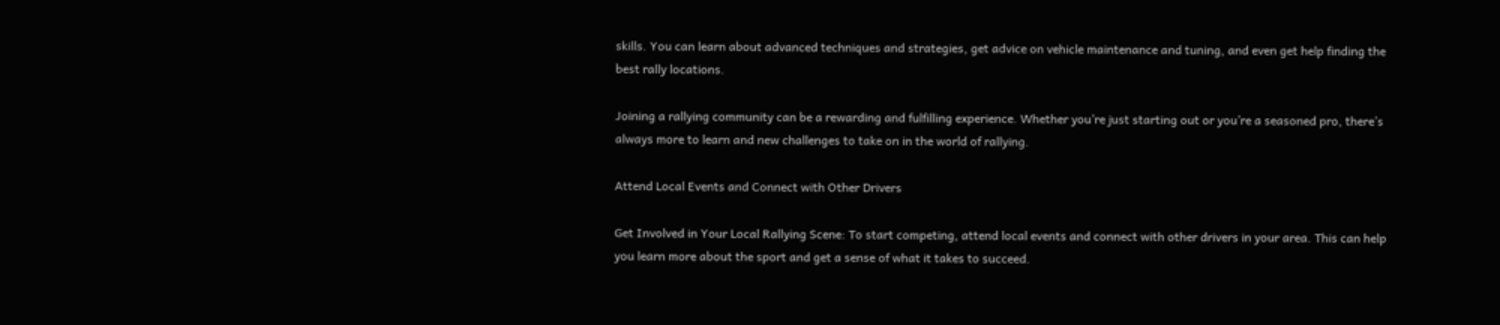skills. You can learn about advanced techniques and strategies, get advice on vehicle maintenance and tuning, and even get help finding the best rally locations.

Joining a rallying community can be a rewarding and fulfilling experience. Whether you’re just starting out or you’re a seasoned pro, there’s always more to learn and new challenges to take on in the world of rallying.

Attend Local Events and Connect with Other Drivers

Get Involved in Your Local Rallying Scene: To start competing, attend local events and connect with other drivers in your area. This can help you learn more about the sport and get a sense of what it takes to succeed.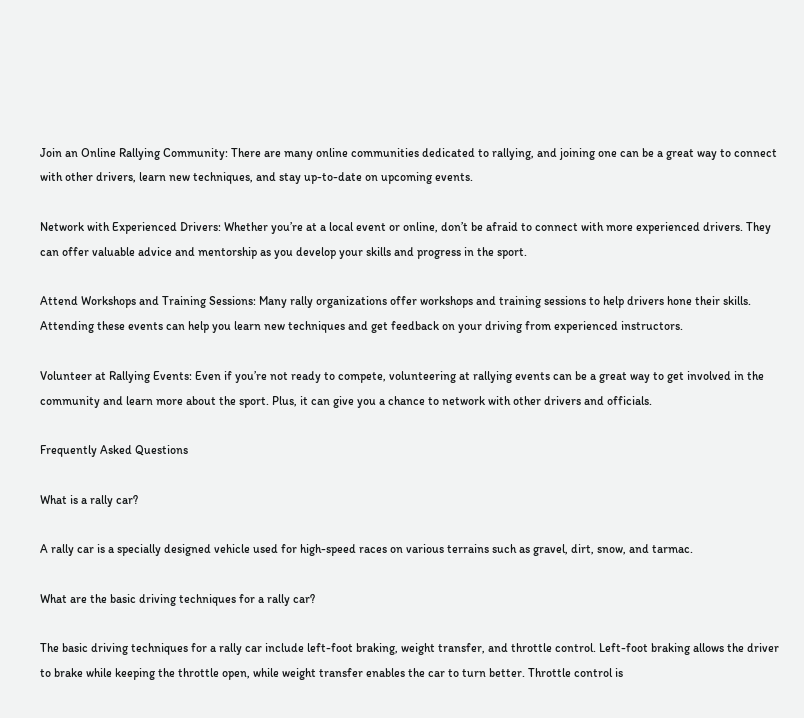Join an Online Rallying Community: There are many online communities dedicated to rallying, and joining one can be a great way to connect with other drivers, learn new techniques, and stay up-to-date on upcoming events.

Network with Experienced Drivers: Whether you’re at a local event or online, don’t be afraid to connect with more experienced drivers. They can offer valuable advice and mentorship as you develop your skills and progress in the sport.

Attend Workshops and Training Sessions: Many rally organizations offer workshops and training sessions to help drivers hone their skills. Attending these events can help you learn new techniques and get feedback on your driving from experienced instructors.

Volunteer at Rallying Events: Even if you’re not ready to compete, volunteering at rallying events can be a great way to get involved in the community and learn more about the sport. Plus, it can give you a chance to network with other drivers and officials.

Frequently Asked Questions

What is a rally car?

A rally car is a specially designed vehicle used for high-speed races on various terrains such as gravel, dirt, snow, and tarmac.

What are the basic driving techniques for a rally car?

The basic driving techniques for a rally car include left-foot braking, weight transfer, and throttle control. Left-foot braking allows the driver to brake while keeping the throttle open, while weight transfer enables the car to turn better. Throttle control is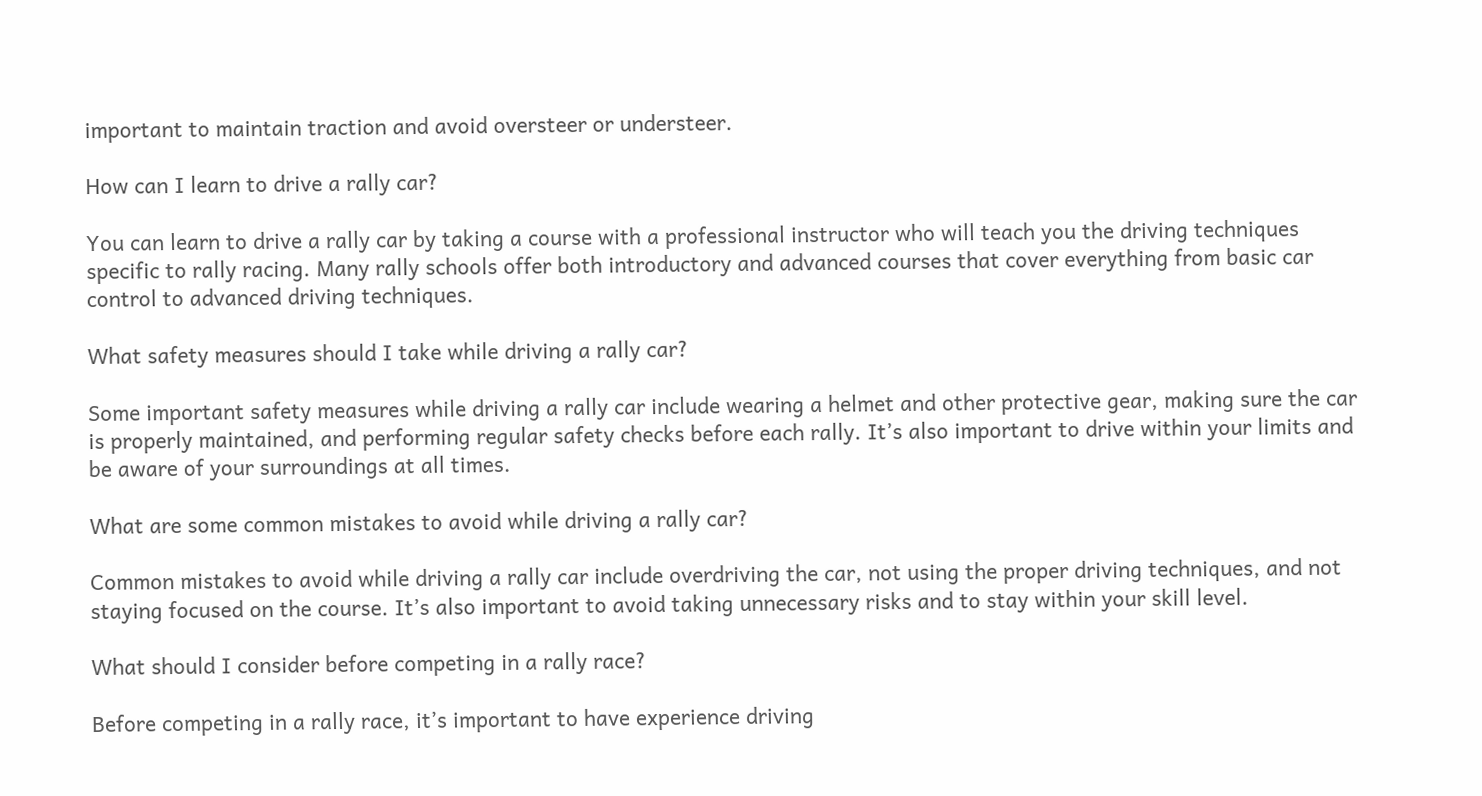important to maintain traction and avoid oversteer or understeer.

How can I learn to drive a rally car?

You can learn to drive a rally car by taking a course with a professional instructor who will teach you the driving techniques specific to rally racing. Many rally schools offer both introductory and advanced courses that cover everything from basic car control to advanced driving techniques.

What safety measures should I take while driving a rally car?

Some important safety measures while driving a rally car include wearing a helmet and other protective gear, making sure the car is properly maintained, and performing regular safety checks before each rally. It’s also important to drive within your limits and be aware of your surroundings at all times.

What are some common mistakes to avoid while driving a rally car?

Common mistakes to avoid while driving a rally car include overdriving the car, not using the proper driving techniques, and not staying focused on the course. It’s also important to avoid taking unnecessary risks and to stay within your skill level.

What should I consider before competing in a rally race?

Before competing in a rally race, it’s important to have experience driving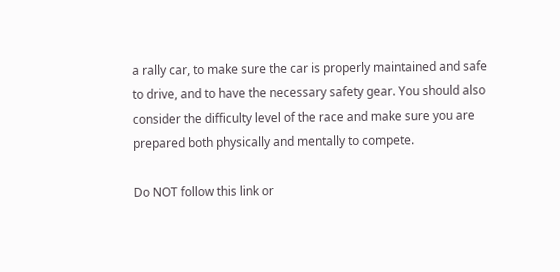a rally car, to make sure the car is properly maintained and safe to drive, and to have the necessary safety gear. You should also consider the difficulty level of the race and make sure you are prepared both physically and mentally to compete.

Do NOT follow this link or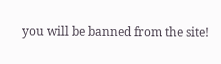you will be banned from the site!